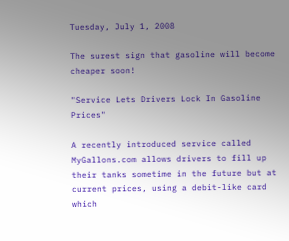Tuesday, July 1, 2008

The surest sign that gasoline will become cheaper soon!

"Service Lets Drivers Lock In Gasoline Prices"

A recently introduced service called MyGallons.com allows drivers to fill up their tanks sometime in the future but at current prices, using a debit-like card which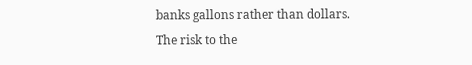banks gallons rather than dollars.
The risk to the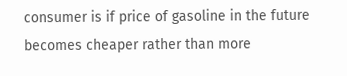consumer is if price of gasoline in the future becomes cheaper rather than more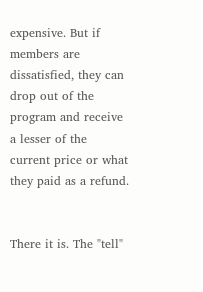expensive. But if members are dissatisfied, they can drop out of the program and receive a lesser of the current price or what they paid as a refund.


There it is. The "tell"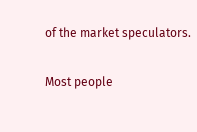of the market speculators.

Most people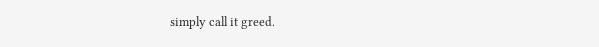simply call it greed.